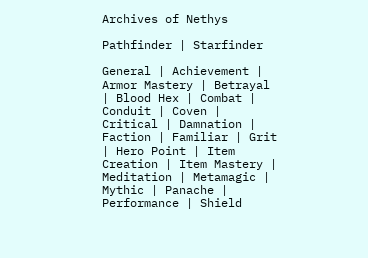Archives of Nethys

Pathfinder | Starfinder

General | Achievement | Armor Mastery | Betrayal | Blood Hex | Combat | Conduit | Coven | Critical | Damnation | Faction | Familiar | Grit | Hero Point | Item Creation | Item Mastery | Meditation | Metamagic | Mythic | Panache | Performance | Shield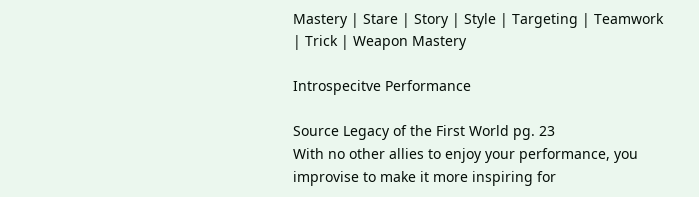Mastery | Stare | Story | Style | Targeting | Teamwork | Trick | Weapon Mastery

Introspecitve Performance

Source Legacy of the First World pg. 23
With no other allies to enjoy your performance, you improvise to make it more inspiring for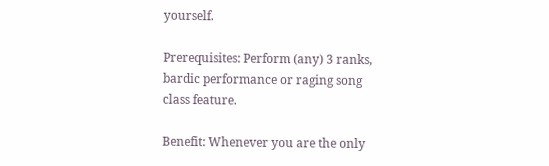yourself.

Prerequisites: Perform (any) 3 ranks, bardic performance or raging song class feature.

Benefit: Whenever you are the only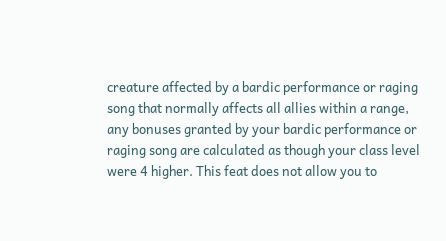creature affected by a bardic performance or raging song that normally affects all allies within a range, any bonuses granted by your bardic performance or raging song are calculated as though your class level were 4 higher. This feat does not allow you to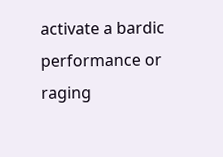activate a bardic performance or raging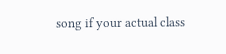song if your actual class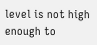level is not high enough to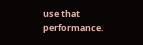use that performance.